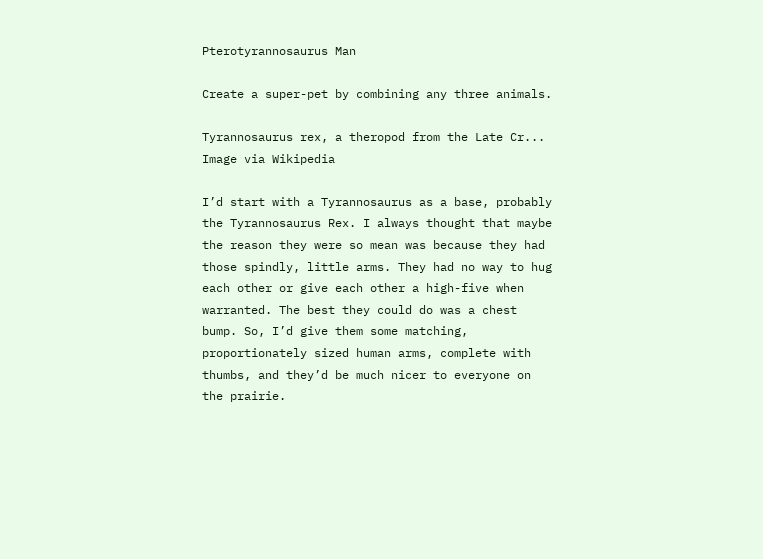Pterotyrannosaurus Man

Create a super-pet by combining any three animals.

Tyrannosaurus rex, a theropod from the Late Cr...
Image via Wikipedia

I’d start with a Tyrannosaurus as a base, probably the Tyrannosaurus Rex. I always thought that maybe the reason they were so mean was because they had those spindly, little arms. They had no way to hug each other or give each other a high-five when warranted. The best they could do was a chest bump. So, I’d give them some matching, proportionately sized human arms, complete with thumbs, and they’d be much nicer to everyone on the prairie.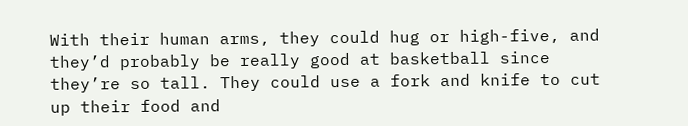With their human arms, they could hug or high-five, and they’d probably be really good at basketball since they’re so tall. They could use a fork and knife to cut up their food and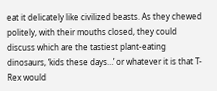eat it delicately like civilized beasts. As they chewed politely, with their mouths closed, they could discuss which are the tastiest plant-eating dinosaurs, ‘kids these days…’ or whatever it is that T-Rex would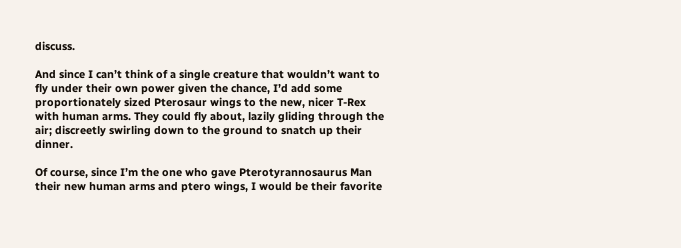discuss.

And since I can’t think of a single creature that wouldn’t want to fly under their own power given the chance, I’d add some proportionately sized Pterosaur wings to the new, nicer T-Rex with human arms. They could fly about, lazily gliding through the air; discreetly swirling down to the ground to snatch up their dinner.

Of course, since I’m the one who gave Pterotyrannosaurus Man their new human arms and ptero wings, I would be their favorite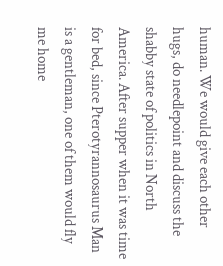human. We would give each other hugs, do needlepoint and discuss the shabby state of politics in North America. After supper when it was time for bed, since Pterotyrannosaurus Man is a gentleman, one of them would fly me home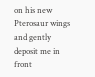on his new Pterosaur wings and gently deposit me in front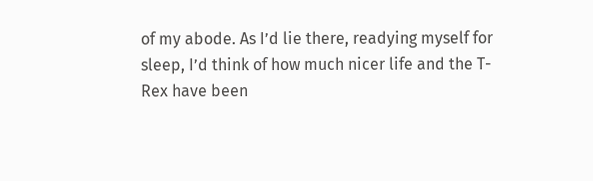of my abode. As I’d lie there, readying myself for sleep, I’d think of how much nicer life and the T-Rex have been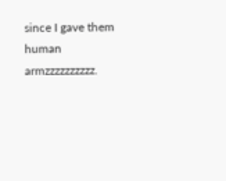since I gave them human armzzzzzzzzzz.